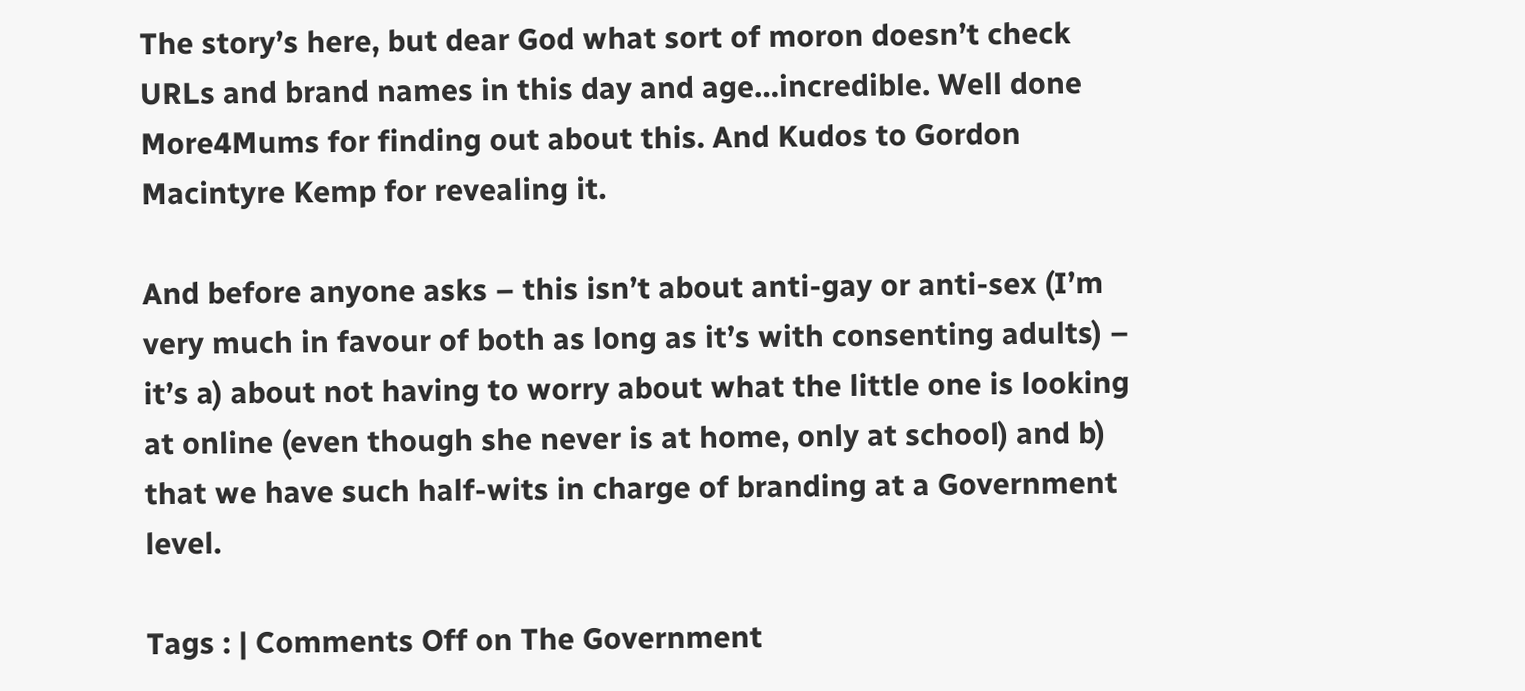The story’s here, but dear God what sort of moron doesn’t check URLs and brand names in this day and age…incredible. Well done More4Mums for finding out about this. And Kudos to Gordon Macintyre Kemp for revealing it.

And before anyone asks – this isn’t about anti-gay or anti-sex (I’m very much in favour of both as long as it’s with consenting adults) – it’s a) about not having to worry about what the little one is looking at online (even though she never is at home, only at school) and b) that we have such half-wits in charge of branding at a Government level.

Tags : | Comments Off on The Government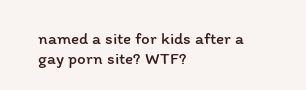named a site for kids after a gay porn site? WTF?